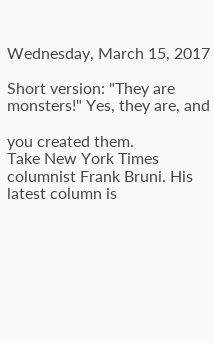Wednesday, March 15, 2017

Short version: "They are monsters!" Yes, they are, and

you created them.
Take New York Times columnist Frank Bruni. His latest column is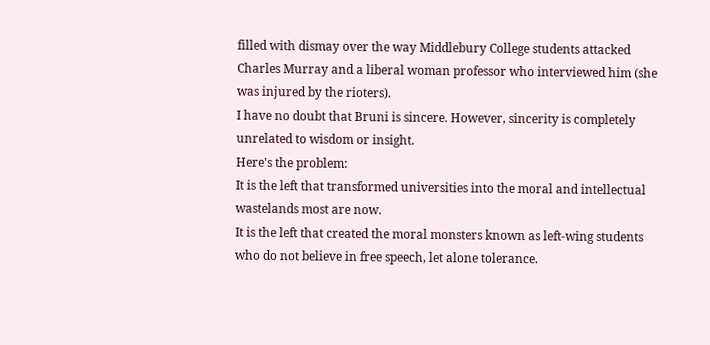filled with dismay over the way Middlebury College students attacked Charles Murray and a liberal woman professor who interviewed him (she was injured by the rioters).
I have no doubt that Bruni is sincere. However, sincerity is completely unrelated to wisdom or insight.
Here's the problem:
It is the left that transformed universities into the moral and intellectual wastelands most are now.
It is the left that created the moral monsters known as left-wing students who do not believe in free speech, let alone tolerance.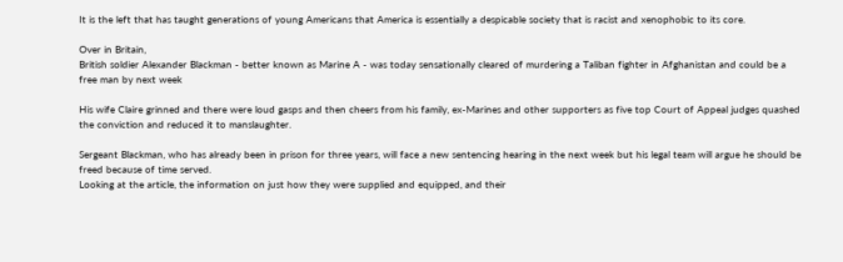It is the left that has taught generations of young Americans that America is essentially a despicable society that is racist and xenophobic to its core.

Over in Britain,
British soldier Alexander Blackman - better known as Marine A - was today sensationally cleared of murdering a Taliban fighter in Afghanistan and could be a free man by next week

His wife Claire grinned and there were loud gasps and then cheers from his family, ex-Marines and other supporters as five top Court of Appeal judges quashed the conviction and reduced it to manslaughter.

Sergeant Blackman, who has already been in prison for three years, will face a new sentencing hearing in the next week but his legal team will argue he should be freed because of time served.
Looking at the article, the information on just how they were supplied and equipped, and their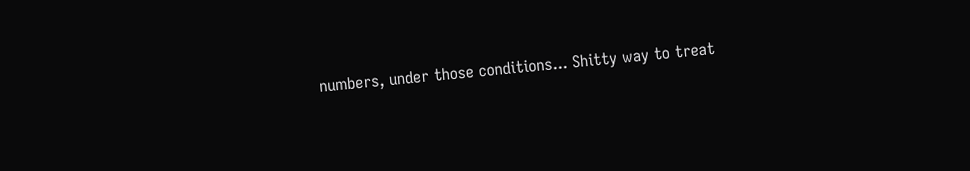numbers, under those conditions... Shitty way to treat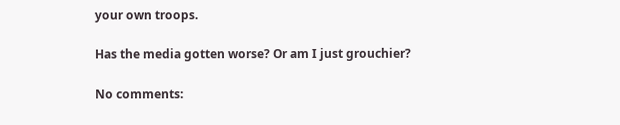your own troops.

Has the media gotten worse? Or am I just grouchier?

No comments: